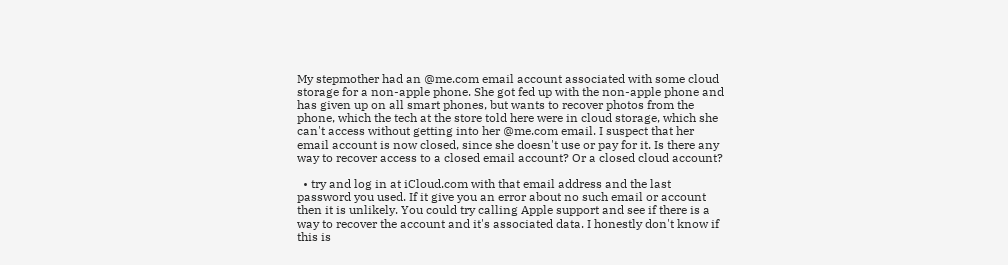My stepmother had an @me.com email account associated with some cloud storage for a non-apple phone. She got fed up with the non-apple phone and has given up on all smart phones, but wants to recover photos from the phone, which the tech at the store told here were in cloud storage, which she can't access without getting into her @me.com email. I suspect that her email account is now closed, since she doesn't use or pay for it. Is there any way to recover access to a closed email account? Or a closed cloud account?

  • try and log in at iCloud.com with that email address and the last password you used. If it give you an error about no such email or account then it is unlikely. You could try calling Apple support and see if there is a way to recover the account and it's associated data. I honestly don't know if this is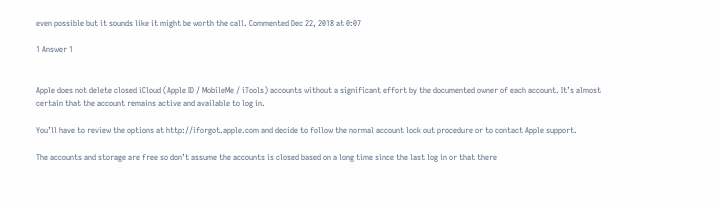even possible but it sounds like it might be worth the call. Commented Dec 22, 2018 at 0:07

1 Answer 1


Apple does not delete closed iCloud (Apple ID / MobileMe / iTools) accounts without a significant effort by the documented owner of each account. It’s almost certain that the account remains active and available to log in.

You’ll have to review the options at http://iforgot.apple.com and decide to follow the normal account lock out procedure or to contact Apple support.

The accounts and storage are free so don’t assume the accounts is closed based on a long time since the last log in or that there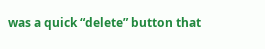was a quick “delete” button that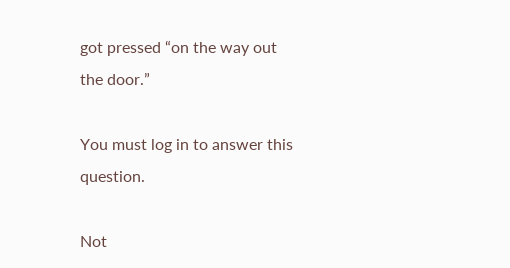got pressed “on the way out the door.”

You must log in to answer this question.

Not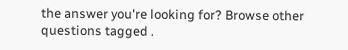the answer you're looking for? Browse other questions tagged .